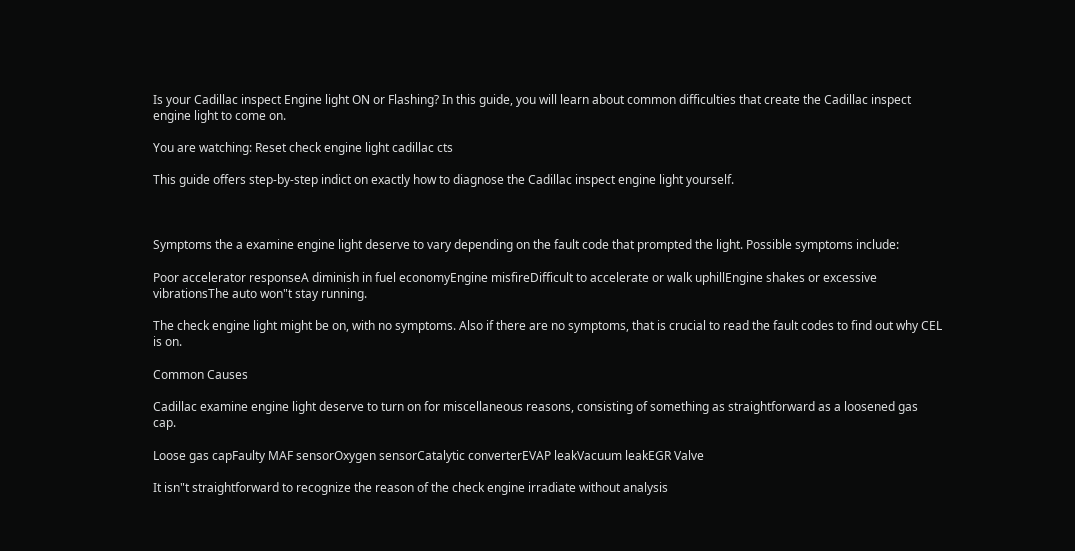Is your Cadillac inspect Engine light ON or Flashing? In this guide, you will learn about common difficulties that create the Cadillac inspect engine light to come on.

You are watching: Reset check engine light cadillac cts

This guide offers step-by-step indict on exactly how to diagnose the Cadillac inspect engine light yourself.



Symptoms the a examine engine light deserve to vary depending on the fault code that prompted the light. Possible symptoms include:

Poor accelerator responseA diminish in fuel economyEngine misfireDifficult to accelerate or walk uphillEngine shakes or excessive vibrationsThe auto won"t stay running.

The check engine light might be on, with no symptoms. Also if there are no symptoms, that is crucial to read the fault codes to find out why CEL is on.

Common Causes

Cadillac examine engine light deserve to turn on for miscellaneous reasons, consisting of something as straightforward as a loosened gas cap.

Loose gas capFaulty MAF sensorOxygen sensorCatalytic converterEVAP leakVacuum leakEGR Valve

It isn"t straightforward to recognize the reason of the check engine irradiate without analysis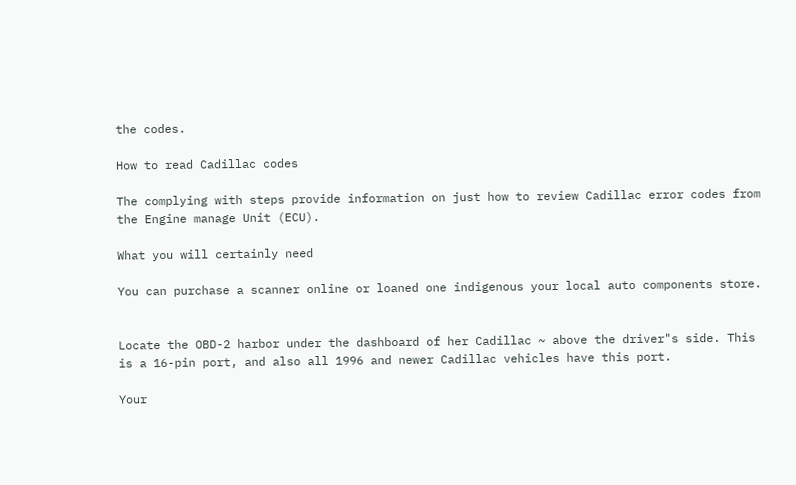the codes.

How to read Cadillac codes

The complying with steps provide information on just how to review Cadillac error codes from the Engine manage Unit (ECU).

What you will certainly need

You can purchase a scanner online or loaned one indigenous your local auto components store.


Locate the OBD-2 harbor under the dashboard of her Cadillac ~ above the driver"s side. This is a 16-pin port, and also all 1996 and newer Cadillac vehicles have this port.

Your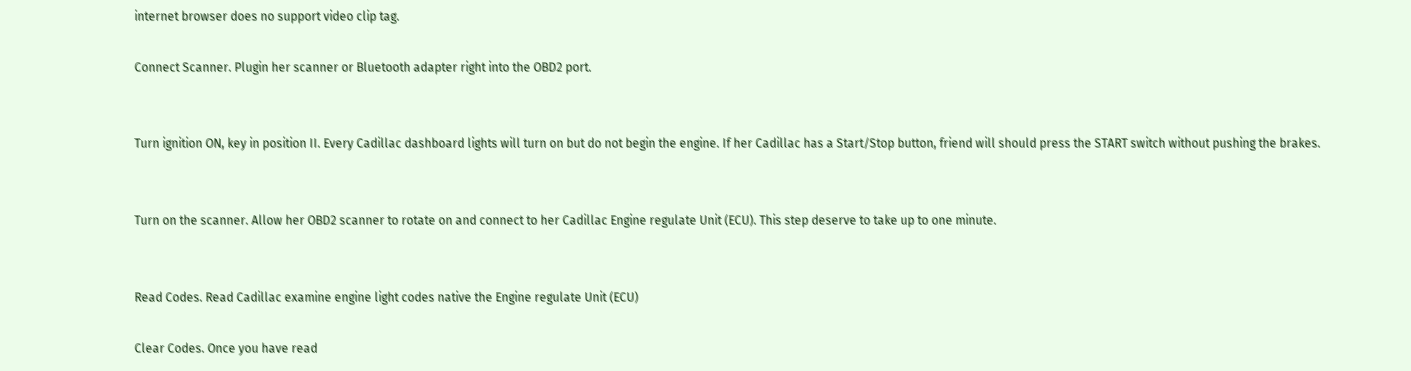internet browser does no support video clip tag.

Connect Scanner. Plugin her scanner or Bluetooth adapter right into the OBD2 port.


Turn ignition ON, key in position II. Every Cadillac dashboard lights will turn on but do not begin the engine. If her Cadillac has a Start/Stop button, friend will should press the START switch without pushing the brakes.


Turn on the scanner. Allow her OBD2 scanner to rotate on and connect to her Cadillac Engine regulate Unit (ECU). This step deserve to take up to one minute.


Read Codes. Read Cadillac examine engine light codes native the Engine regulate Unit (ECU)

Clear Codes. Once you have read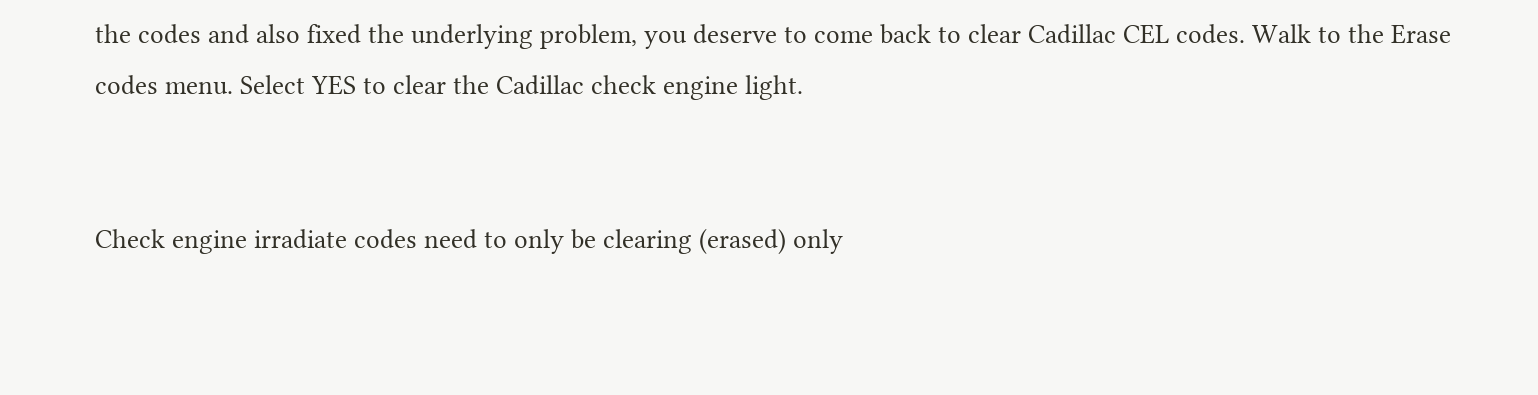the codes and also fixed the underlying problem, you deserve to come back to clear Cadillac CEL codes. Walk to the Erase codes menu. Select YES to clear the Cadillac check engine light.


Check engine irradiate codes need to only be clearing (erased) only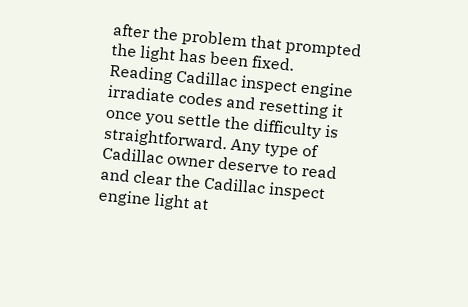after the problem that prompted the light has been fixed.
Reading Cadillac inspect engine irradiate codes and resetting it once you settle the difficulty is straightforward. Any type of Cadillac owner deserve to read and clear the Cadillac inspect engine light at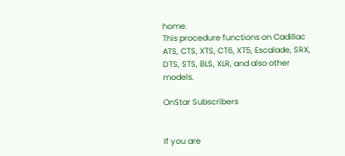home.
This procedure functions on Cadillac ATS, CTS, XTS, CT6, XT5, Escalade, SRX, DTS, STS, BLS, XLR, and also other models.

OnStar Subscribers


If you are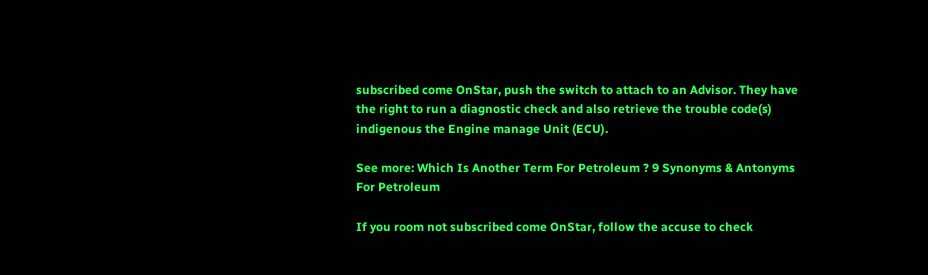subscribed come OnStar, push the switch to attach to an Advisor. They have the right to run a diagnostic check and also retrieve the trouble code(s) indigenous the Engine manage Unit (ECU).

See more: Which Is Another Term For Petroleum ? 9 Synonyms & Antonyms For Petroleum

If you room not subscribed come OnStar, follow the accuse to check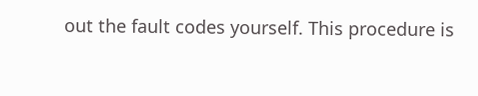out the fault codes yourself. This procedure is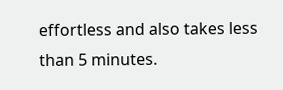effortless and also takes less than 5 minutes.